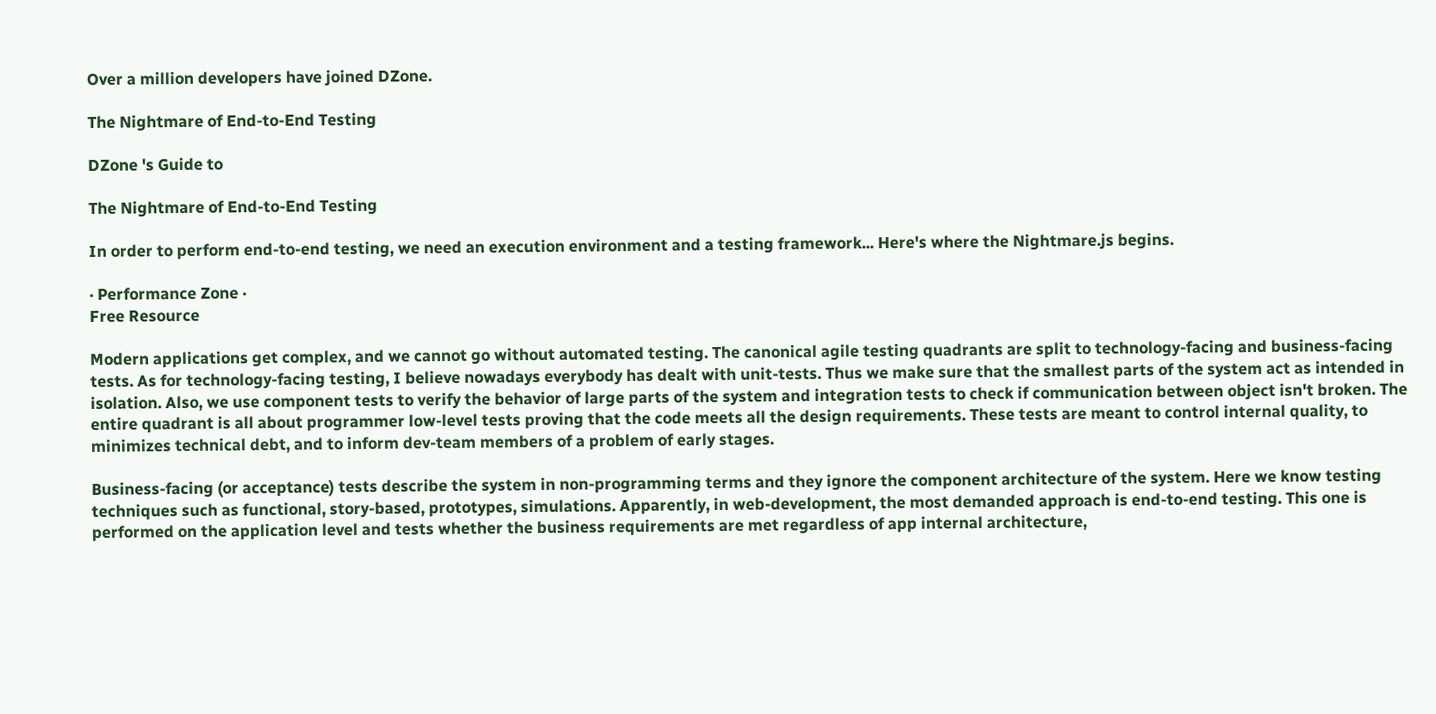Over a million developers have joined DZone.

The Nightmare of End-to-End Testing

DZone 's Guide to

The Nightmare of End-to-End Testing

In order to perform end-to-end testing, we need an execution environment and a testing framework... Here's where the Nightmare.js begins.

· Performance Zone ·
Free Resource

Modern applications get complex, and we cannot go without automated testing. The canonical agile testing quadrants are split to technology-facing and business-facing tests. As for technology-facing testing, I believe nowadays everybody has dealt with unit-tests. Thus we make sure that the smallest parts of the system act as intended in isolation. Also, we use component tests to verify the behavior of large parts of the system and integration tests to check if communication between object isn't broken. The entire quadrant is all about programmer low-level tests proving that the code meets all the design requirements. These tests are meant to control internal quality, to minimizes technical debt, and to inform dev-team members of a problem of early stages.

Business-facing (or acceptance) tests describe the system in non-programming terms and they ignore the component architecture of the system. Here we know testing techniques such as functional, story-based, prototypes, simulations. Apparently, in web-development, the most demanded approach is end-to-end testing. This one is performed on the application level and tests whether the business requirements are met regardless of app internal architecture,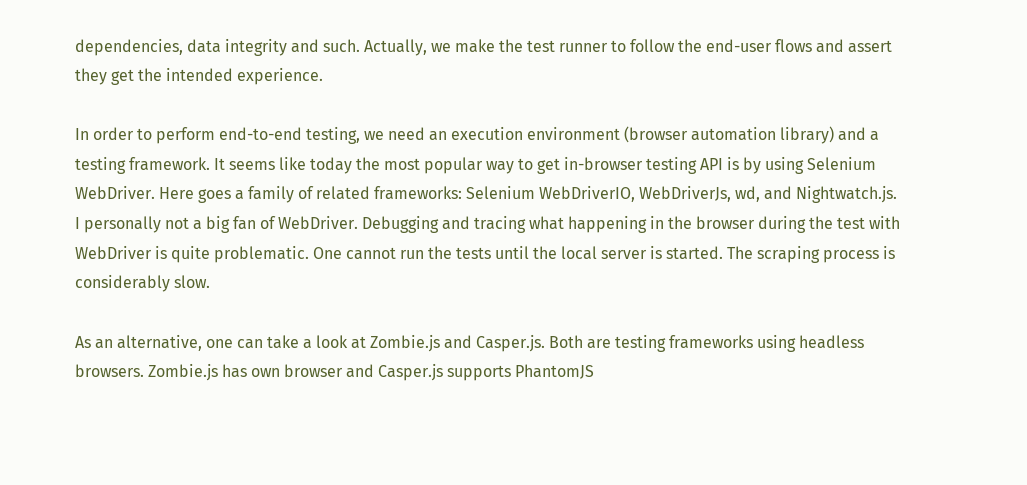dependencies, data integrity and such. Actually, we make the test runner to follow the end-user flows and assert they get the intended experience.

In order to perform end-to-end testing, we need an execution environment (browser automation library) and a testing framework. It seems like today the most popular way to get in-browser testing API is by using Selenium WebDriver. Here goes a family of related frameworks: Selenium WebDriverIO, WebDriverJs, wd, and Nightwatch.js. I personally not a big fan of WebDriver. Debugging and tracing what happening in the browser during the test with WebDriver is quite problematic. One cannot run the tests until the local server is started. The scraping process is considerably slow.

As an alternative, one can take a look at Zombie.js and Casper.js. Both are testing frameworks using headless browsers. Zombie.js has own browser and Casper.js supports PhantomJS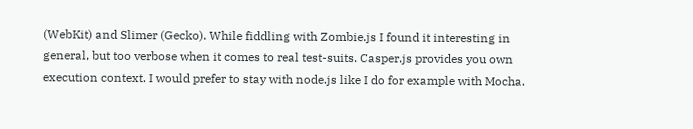(WebKit) and Slimer (Gecko). While fiddling with Zombie.js I found it interesting in general, but too verbose when it comes to real test-suits. Casper.js provides you own execution context. I would prefer to stay with node.js like I do for example with Mocha.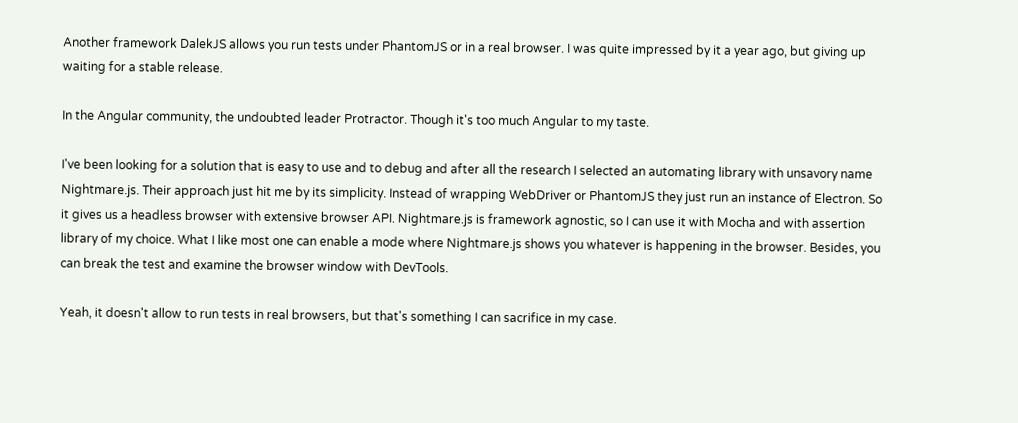Another framework DalekJS allows you run tests under PhantomJS or in a real browser. I was quite impressed by it a year ago, but giving up waiting for a stable release.

In the Angular community, the undoubted leader Protractor. Though it's too much Angular to my taste.

I've been looking for a solution that is easy to use and to debug and after all the research I selected an automating library with unsavory name Nightmare.js. Their approach just hit me by its simplicity. Instead of wrapping WebDriver or PhantomJS they just run an instance of Electron. So it gives us a headless browser with extensive browser API. Nightmare.js is framework agnostic, so I can use it with Mocha and with assertion library of my choice. What I like most one can enable a mode where Nightmare.js shows you whatever is happening in the browser. Besides, you can break the test and examine the browser window with DevTools.

Yeah, it doesn't allow to run tests in real browsers, but that's something I can sacrifice in my case.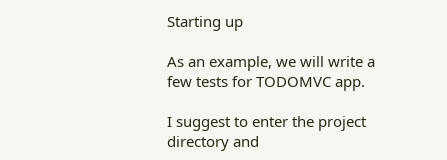Starting up

As an example, we will write a few tests for TODOMVC app.

I suggest to enter the project directory and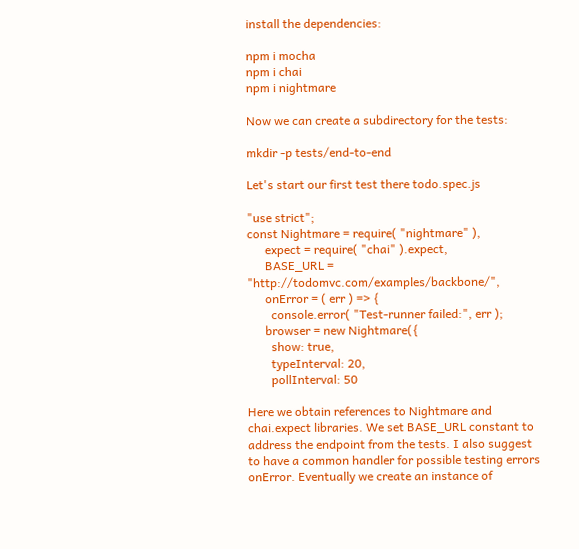install the dependencies:

npm i mocha
npm i chai
npm i nightmare

Now we can create a subdirectory for the tests:

mkdir -p tests/end-to-end

Let's start our first test there todo.spec.js

"use strict";
const Nightmare = require( "nightmare" ),
      expect = require( "chai" ).expect,
      BASE_URL = "http://todomvc.com/examples/backbone/",
      onError = ( err ) => {
        console.error( "Test-runner failed:", err );
      browser = new Nightmare({
        show: true,
        typeInterval: 20,
        pollInterval: 50

Here we obtain references to Nightmare and chai.expect libraries. We set BASE_URL constant to address the endpoint from the tests. I also suggest to have a common handler for possible testing errors onError. Eventually we create an instance of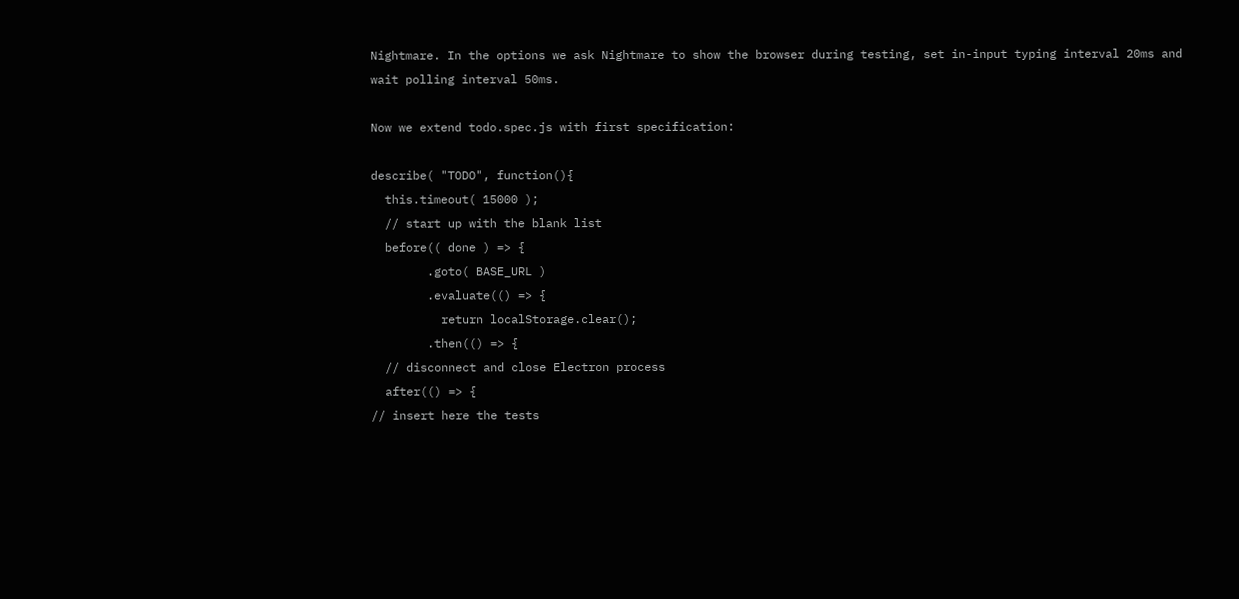Nightmare. In the options we ask Nightmare to show the browser during testing, set in-input typing interval 20ms and wait polling interval 50ms.

Now we extend todo.spec.js with first specification:

describe( "TODO", function(){
  this.timeout( 15000 );
  // start up with the blank list
  before(( done ) => {
        .goto( BASE_URL )
        .evaluate(() => {
          return localStorage.clear();
        .then(() => {
  // disconnect and close Electron process
  after(() => {
// insert here the tests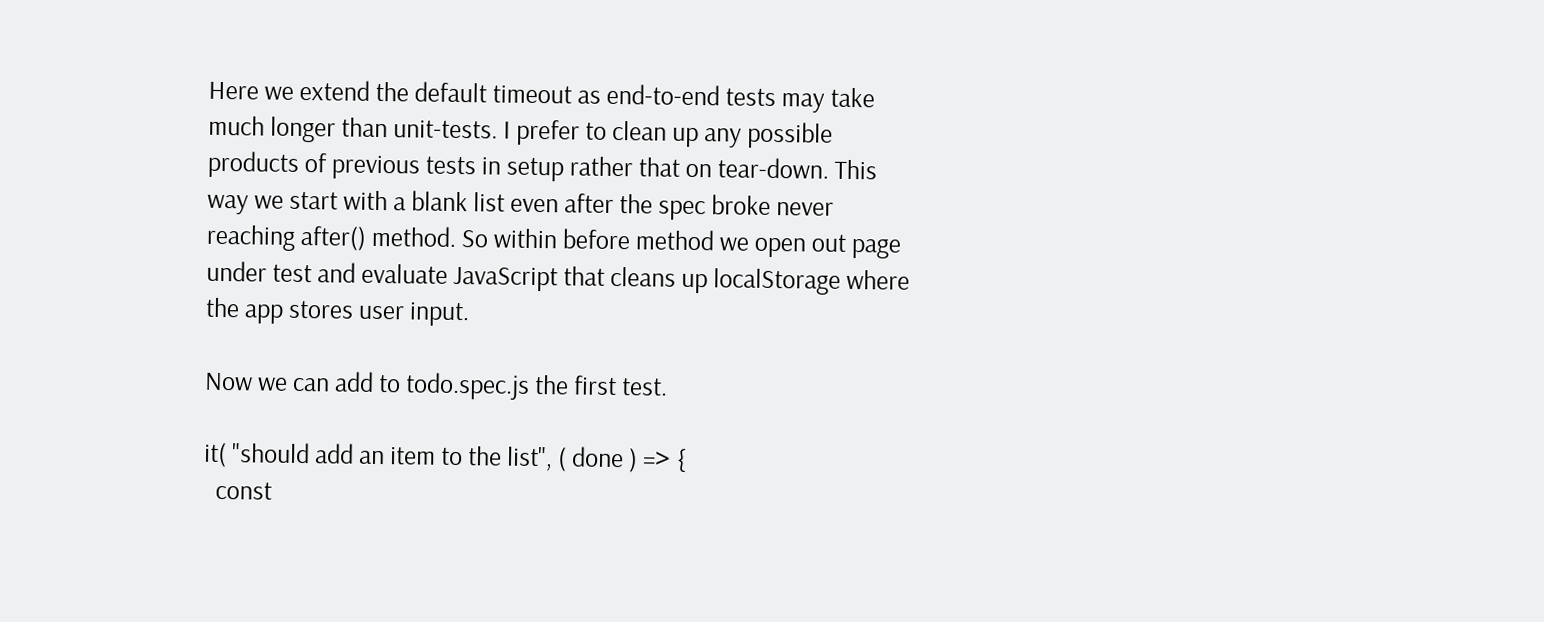Here we extend the default timeout as end-to-end tests may take much longer than unit-tests. I prefer to clean up any possible products of previous tests in setup rather that on tear-down. This way we start with a blank list even after the spec broke never reaching after() method. So within before method we open out page under test and evaluate JavaScript that cleans up localStorage where the app stores user input.

Now we can add to todo.spec.js the first test.

it( "should add an item to the list", ( done ) => {
  const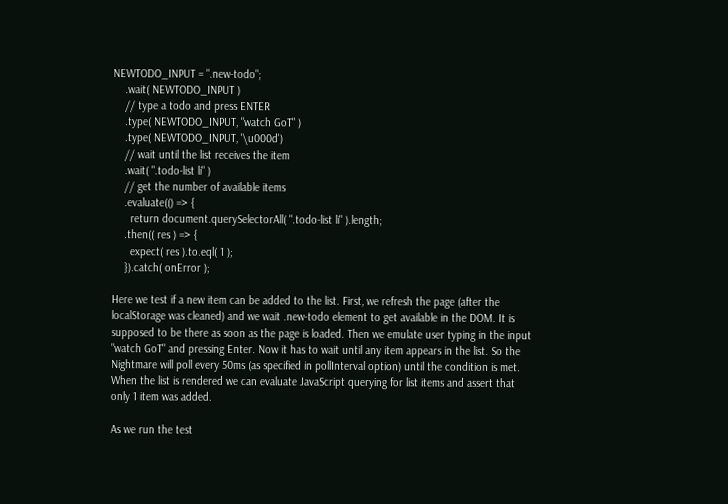NEWTODO_INPUT = ".new-todo";
    .wait( NEWTODO_INPUT )
    // type a todo and press ENTER
    .type( NEWTODO_INPUT, "watch GoT" )
    .type( NEWTODO_INPUT, '\u000d')
    // wait until the list receives the item
    .wait( ".todo-list li" )
    // get the number of available items
    .evaluate(() => {
      return document.querySelectorAll( ".todo-list li" ).length;
    .then(( res ) => {
      expect( res ).to.eql( 1 );
    }).catch( onError );

Here we test if a new item can be added to the list. First, we refresh the page (after the localStorage was cleaned) and we wait .new-todo element to get available in the DOM. It is supposed to be there as soon as the page is loaded. Then we emulate user typing in the input "watch GoT" and pressing Enter. Now it has to wait until any item appears in the list. So the Nightmare will poll every 50ms (as specified in pollInterval option) until the condition is met. When the list is rendered we can evaluate JavaScript querying for list items and assert that only 1 item was added.

As we run the test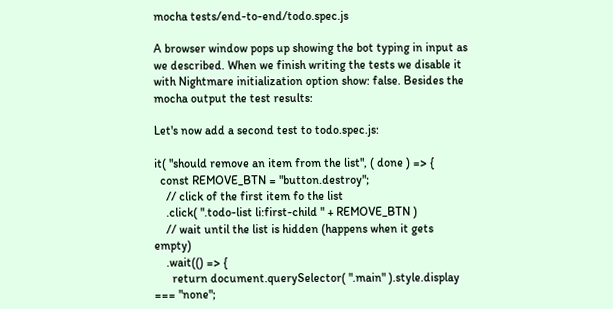mocha tests/end-to-end/todo.spec.js

A browser window pops up showing the bot typing in input as we described. When we finish writing the tests we disable it with Nightmare initialization option show: false. Besides the mocha output the test results:

Let's now add a second test to todo.spec.js:

it( "should remove an item from the list", ( done ) => {
  const REMOVE_BTN = "button.destroy";
    // click of the first item fo the list
    .click( ".todo-list li:first-child " + REMOVE_BTN )
    // wait until the list is hidden (happens when it gets empty)
    .wait(() => {
      return document.querySelector( ".main" ).style.display === "none";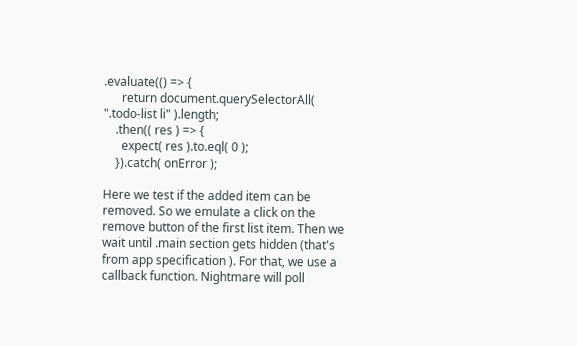.evaluate(() => {
      return document.querySelectorAll( ".todo-list li" ).length;
    .then(( res ) => {
      expect( res ).to.eql( 0 );
    }).catch( onError );

Here we test if the added item can be removed. So we emulate a click on the remove button of the first list item. Then we wait until .main section gets hidden (that's from app specification ). For that, we use a callback function. Nightmare will poll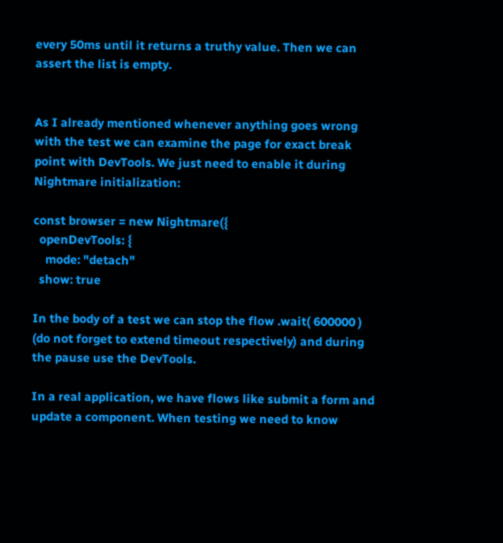every 50ms until it returns a truthy value. Then we can assert the list is empty.


As I already mentioned whenever anything goes wrong with the test we can examine the page for exact break point with DevTools. We just need to enable it during Nightmare initialization:

const browser = new Nightmare({
  openDevTools: {
    mode: "detach"
  show: true

In the body of a test we can stop the flow .wait( 600000 ) (do not forget to extend timeout respectively) and during the pause use the DevTools.

In a real application, we have flows like submit a form and update a component. When testing we need to know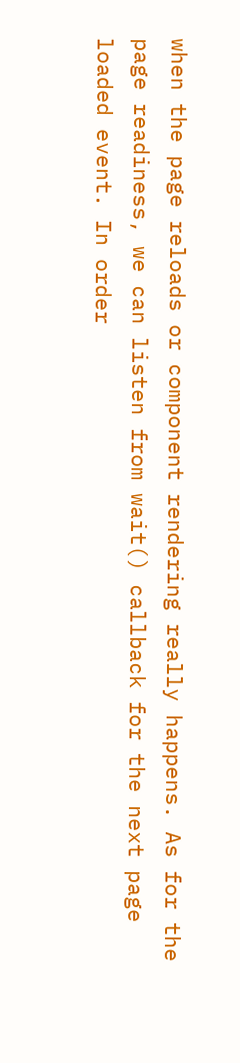when the page reloads or component rendering really happens. As for the page readiness, we can listen from wait() callback for the next page loaded event. In order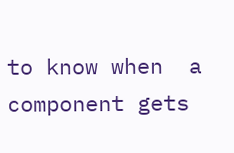to know when  a component gets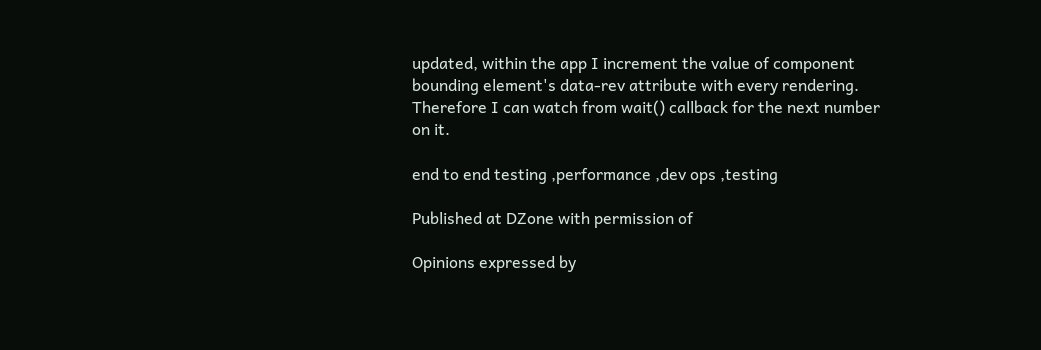updated, within the app I increment the value of component bounding element's data-rev attribute with every rendering. Therefore I can watch from wait() callback for the next number on it.

end to end testing ,performance ,dev ops ,testing

Published at DZone with permission of

Opinions expressed by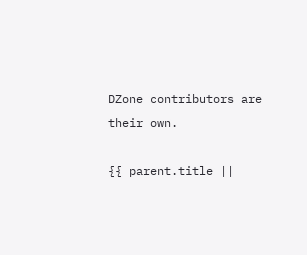DZone contributors are their own.

{{ parent.title ||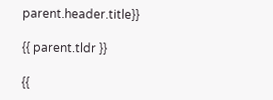parent.header.title}}

{{ parent.tldr }}

{{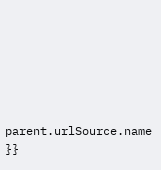parent.urlSource.name }}